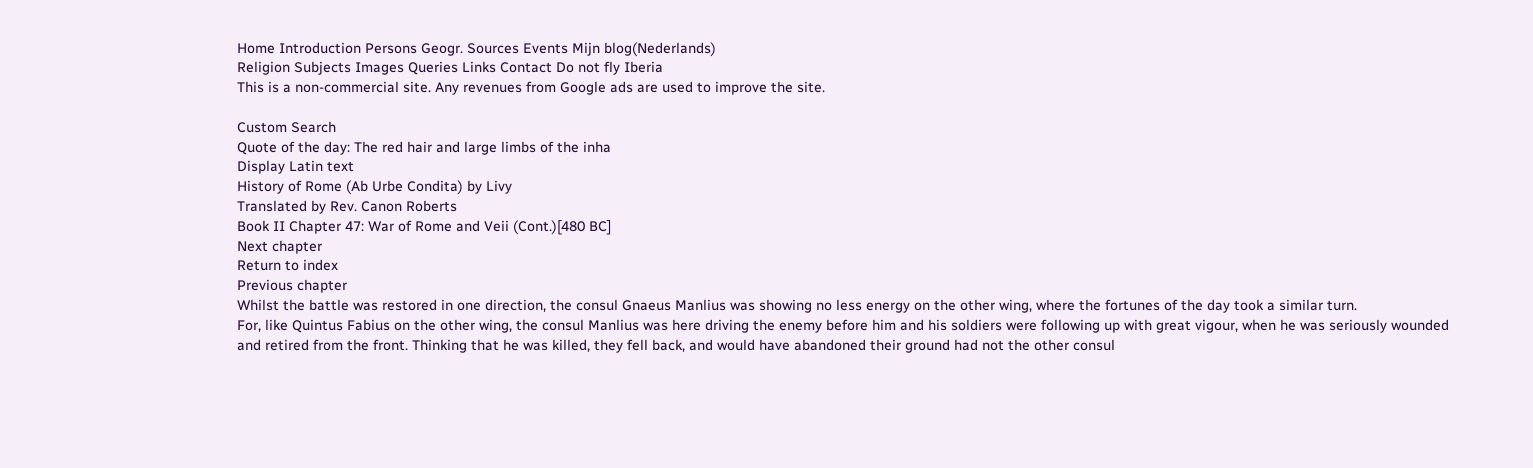Home Introduction Persons Geogr. Sources Events Mijn blog(Nederlands)
Religion Subjects Images Queries Links Contact Do not fly Iberia
This is a non-commercial site. Any revenues from Google ads are used to improve the site.

Custom Search
Quote of the day: The red hair and large limbs of the inha
Display Latin text
History of Rome (Ab Urbe Condita) by Livy
Translated by Rev. Canon Roberts
Book II Chapter 47: War of Rome and Veii (Cont.)[480 BC]
Next chapter
Return to index
Previous chapter
Whilst the battle was restored in one direction, the consul Gnaeus Manlius was showing no less energy on the other wing, where the fortunes of the day took a similar turn.
For, like Quintus Fabius on the other wing, the consul Manlius was here driving the enemy before him and his soldiers were following up with great vigour, when he was seriously wounded and retired from the front. Thinking that he was killed, they fell back, and would have abandoned their ground had not the other consul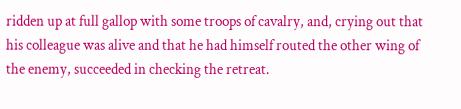ridden up at full gallop with some troops of cavalry, and, crying out that his colleague was alive and that he had himself routed the other wing of the enemy, succeeded in checking the retreat.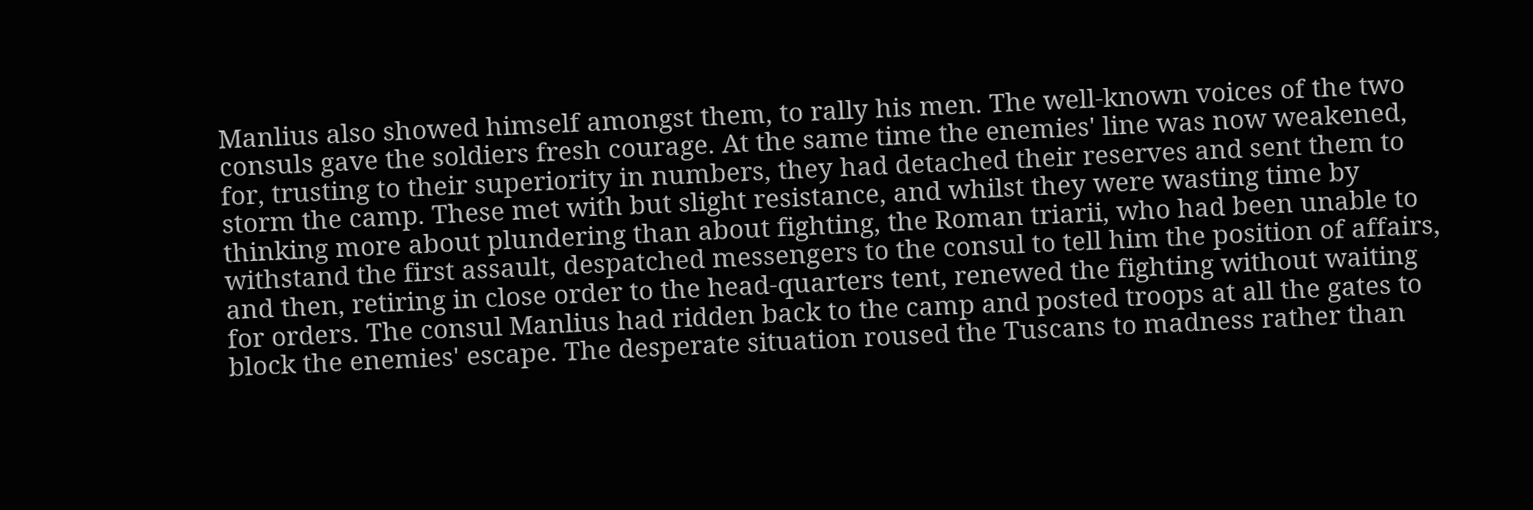Manlius also showed himself amongst them, to rally his men. The well-known voices of the two consuls gave the soldiers fresh courage. At the same time the enemies' line was now weakened, for, trusting to their superiority in numbers, they had detached their reserves and sent them to storm the camp. These met with but slight resistance, and whilst they were wasting time by thinking more about plundering than about fighting, the Roman triarii, who had been unable to withstand the first assault, despatched messengers to the consul to tell him the position of affairs, and then, retiring in close order to the head-quarters tent, renewed the fighting without waiting for orders. The consul Manlius had ridden back to the camp and posted troops at all the gates to block the enemies' escape. The desperate situation roused the Tuscans to madness rather than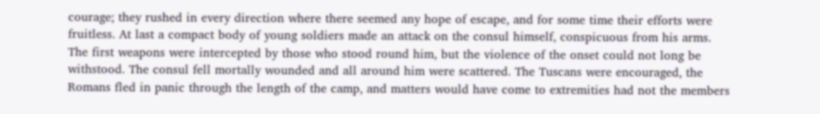courage; they rushed in every direction where there seemed any hope of escape, and for some time their efforts were fruitless. At last a compact body of young soldiers made an attack on the consul himself, conspicuous from his arms. The first weapons were intercepted by those who stood round him, but the violence of the onset could not long be withstood. The consul fell mortally wounded and all around him were scattered. The Tuscans were encouraged, the Romans fled in panic through the length of the camp, and matters would have come to extremities had not the members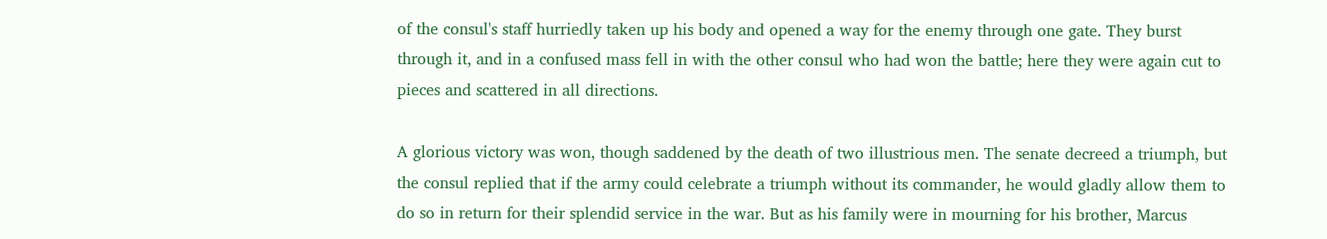of the consul's staff hurriedly taken up his body and opened a way for the enemy through one gate. They burst through it, and in a confused mass fell in with the other consul who had won the battle; here they were again cut to pieces and scattered in all directions.

A glorious victory was won, though saddened by the death of two illustrious men. The senate decreed a triumph, but the consul replied that if the army could celebrate a triumph without its commander, he would gladly allow them to do so in return for their splendid service in the war. But as his family were in mourning for his brother, Marcus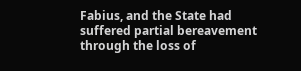Fabius, and the State had suffered partial bereavement through the loss of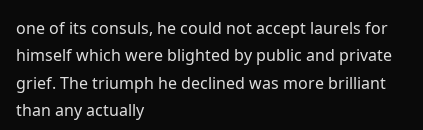one of its consuls, he could not accept laurels for himself which were blighted by public and private grief. The triumph he declined was more brilliant than any actually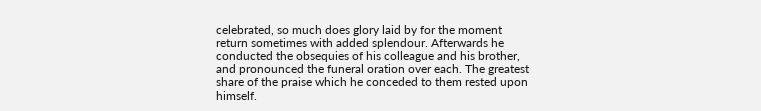celebrated, so much does glory laid by for the moment return sometimes with added splendour. Afterwards he conducted the obsequies of his colleague and his brother, and pronounced the funeral oration over each. The greatest share of the praise which he conceded to them rested upon himself.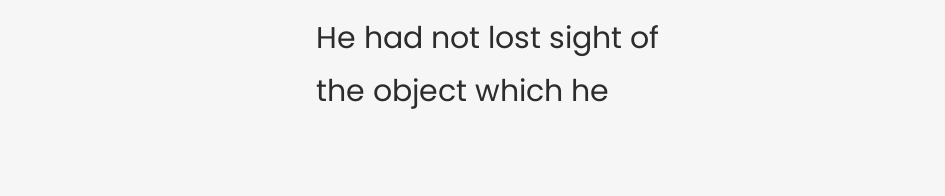He had not lost sight of the object which he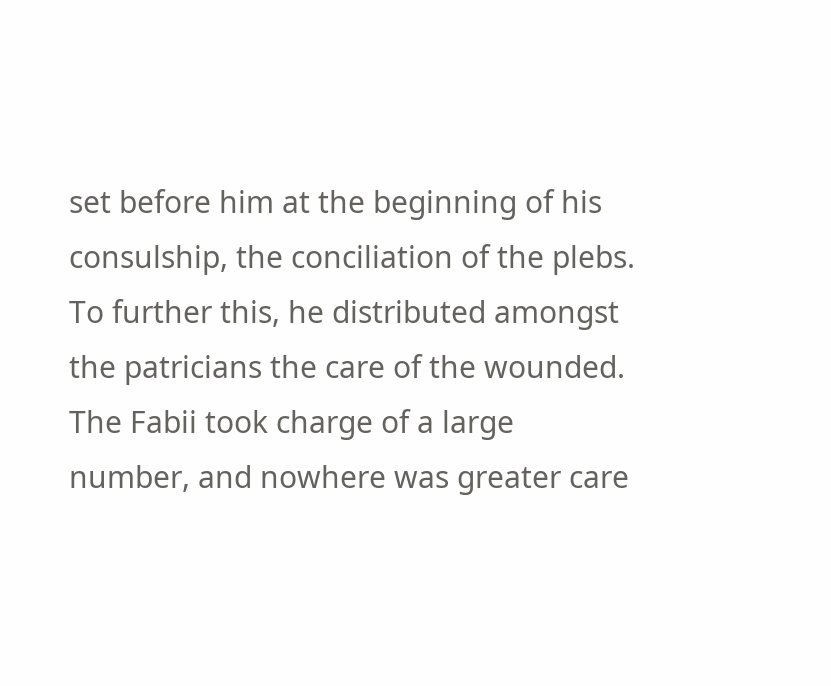set before him at the beginning of his consulship, the conciliation of the plebs. To further this, he distributed amongst the patricians the care of the wounded. The Fabii took charge of a large number, and nowhere was greater care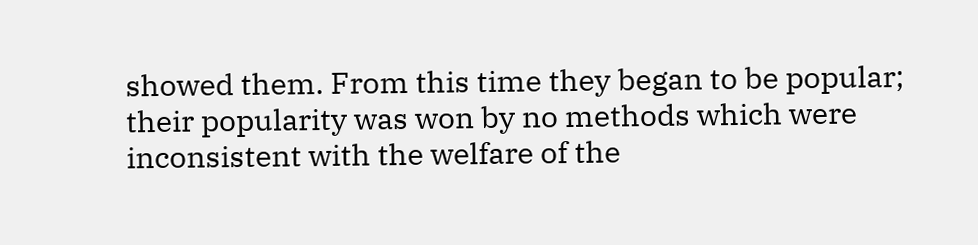showed them. From this time they began to be popular; their popularity was won by no methods which were inconsistent with the welfare of the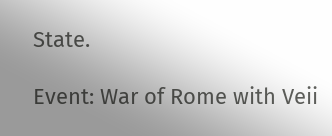State.

Event: War of Rome with Veii